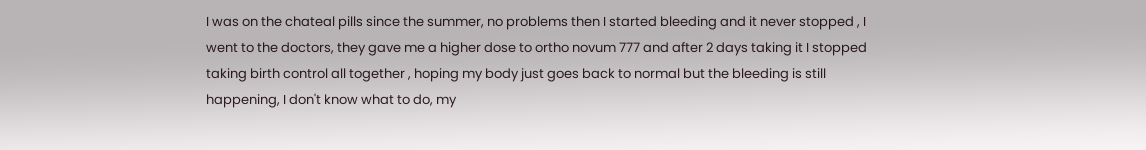I was on the chateal pills since the summer, no problems then I started bleeding and it never stopped , I went to the doctors, they gave me a higher dose to ortho novum 777 and after 2 days taking it I stopped taking birth control all together , hoping my body just goes back to normal but the bleeding is still happening, I don't know what to do, my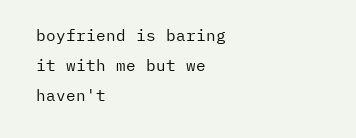boyfriend is baring it with me but we haven't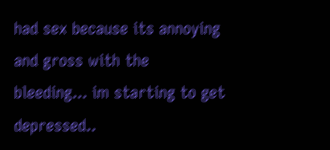had sex because its annoying and gross with the bleeding... im starting to get depressed..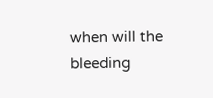when will the bleeding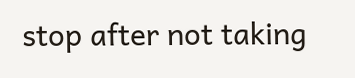stop after not taking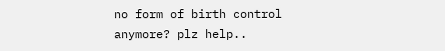no form of birth control anymore? plz help..